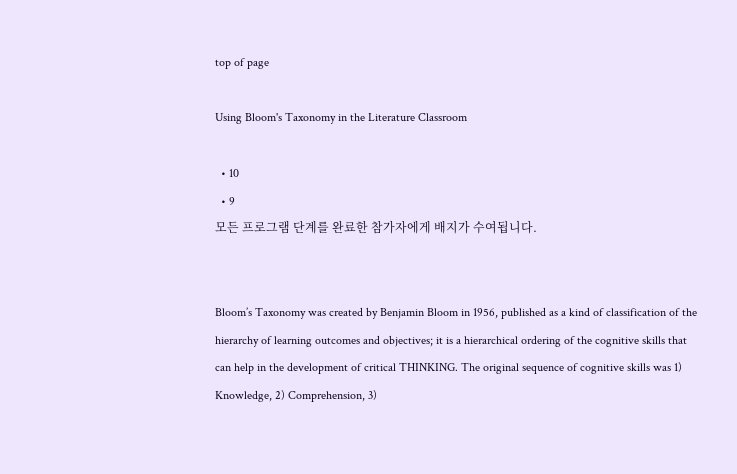top of page

Using Bloom's Taxonomy in the Literature Classroom

  • 10
  • 9
모든 프로그램 단계를 완료한 참가자에게 배지가 수여됩니다.


Bloom’s Taxonomy was created by Benjamin Bloom in 1956, published as a kind of classification of the hierarchy of learning outcomes and objectives; it is a hierarchical ordering of the cognitive skills that can help in the development of critical THINKING. The original sequence of cognitive skills was 1) Knowledge, 2) Comprehension, 3)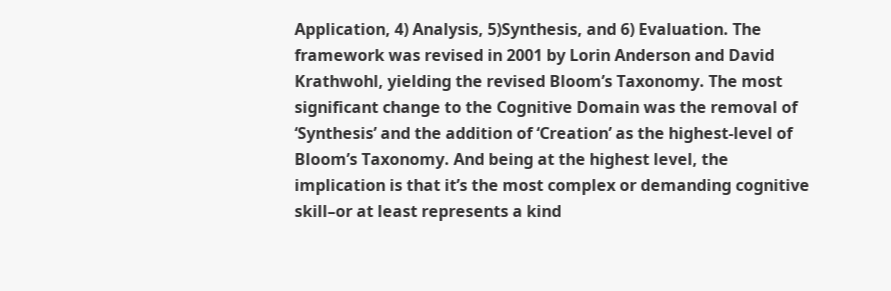Application, 4) Analysis, 5)Synthesis, and 6) Evaluation. The framework was revised in 2001 by Lorin Anderson and David Krathwohl, yielding the revised Bloom’s Taxonomy. The most significant change to the Cognitive Domain was the removal of ‘Synthesis’ and the addition of ‘Creation’ as the highest-level of Bloom’s Taxonomy. And being at the highest level, the implication is that it’s the most complex or demanding cognitive skill–or at least represents a kind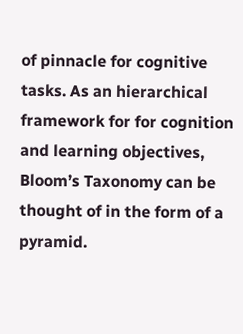of pinnacle for cognitive tasks. As an hierarchical framework for for cognition and learning objectives, Bloom’s Taxonomy can be thought of in the form of a pyramid.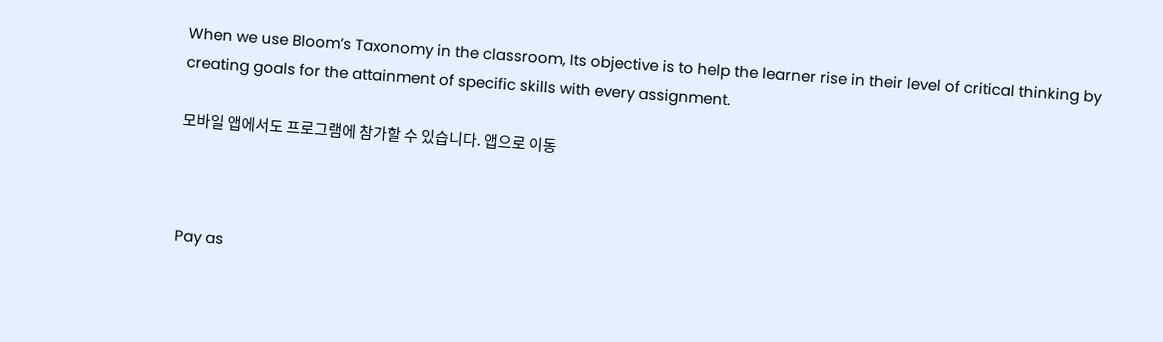When we use Bloom’s Taxonomy in the classroom, Its objective is to help the learner rise in their level of critical thinking by creating goals for the attainment of specific skills with every assignment.

모바일 앱에서도 프로그램에 참가할 수 있습니다. 앱으로 이동



Pay as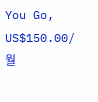You Go, US$150.00/월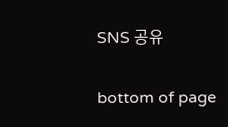SNS 공유

bottom of page